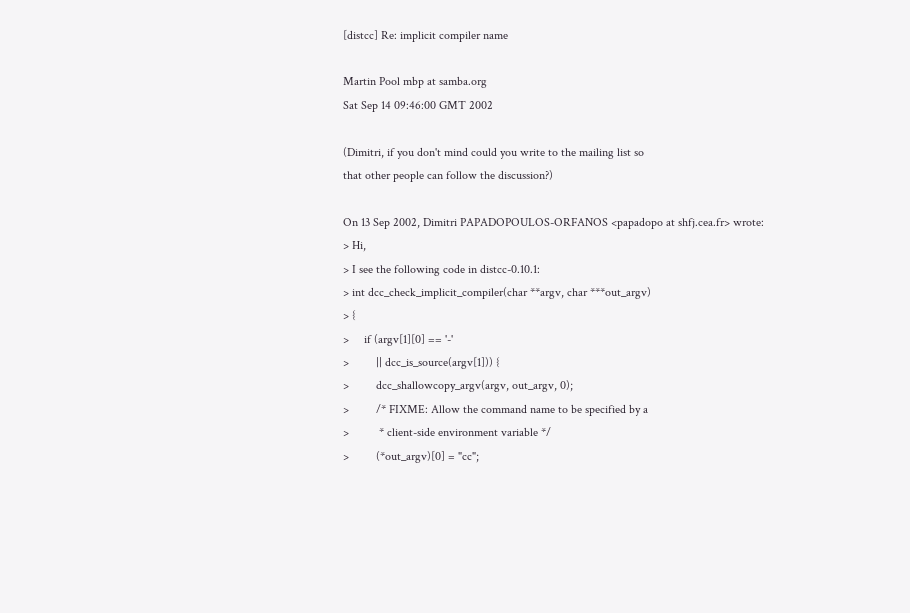[distcc] Re: implicit compiler name

Martin Pool mbp at samba.org
Sat Sep 14 09:46:00 GMT 2002

(Dimitri, if you don't mind could you write to the mailing list so
that other people can follow the discussion?)

On 13 Sep 2002, Dimitri PAPADOPOULOS-ORFANOS <papadopo at shfj.cea.fr> wrote:
> Hi,
> I see the following code in distcc-0.10.1:
> int dcc_check_implicit_compiler(char **argv, char ***out_argv)
> {
>     if (argv[1][0] == '-'
>         || dcc_is_source(argv[1])) {
>         dcc_shallowcopy_argv(argv, out_argv, 0);
>         /* FIXME: Allow the command name to be specified by a
>          * client-side environment variable */
>         (*out_argv)[0] = "cc";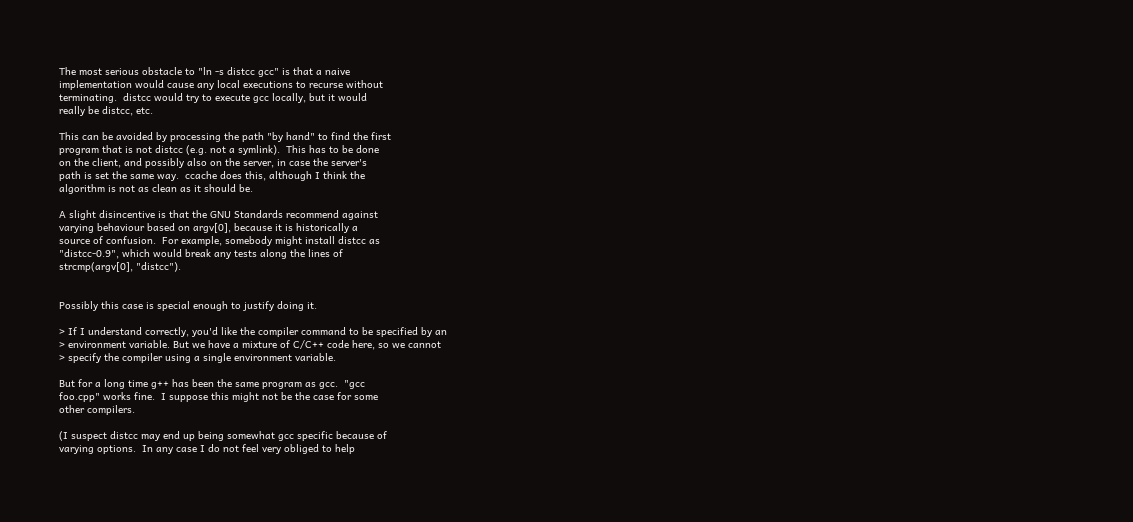The most serious obstacle to "ln -s distcc gcc" is that a naive
implementation would cause any local executions to recurse without
terminating.  distcc would try to execute gcc locally, but it would
really be distcc, etc.

This can be avoided by processing the path "by hand" to find the first
program that is not distcc (e.g. not a symlink).  This has to be done
on the client, and possibly also on the server, in case the server's
path is set the same way.  ccache does this, although I think the
algorithm is not as clean as it should be.

A slight disincentive is that the GNU Standards recommend against
varying behaviour based on argv[0], because it is historically a
source of confusion.  For example, somebody might install distcc as
"distcc-0.9", which would break any tests along the lines of
strcmp(argv[0], "distcc").


Possibly this case is special enough to justify doing it.

> If I understand correctly, you'd like the compiler command to be specified by an
> environment variable. But we have a mixture of C/C++ code here, so we cannot
> specify the compiler using a single environment variable.

But for a long time g++ has been the same program as gcc.  "gcc
foo.cpp" works fine.  I suppose this might not be the case for some
other compilers.

(I suspect distcc may end up being somewhat gcc specific because of
varying options.  In any case I do not feel very obliged to help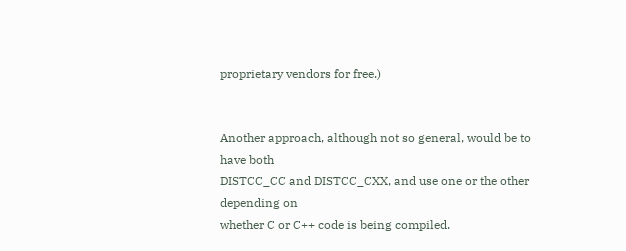proprietary vendors for free.)


Another approach, although not so general, would be to have both
DISTCC_CC and DISTCC_CXX, and use one or the other depending on
whether C or C++ code is being compiled.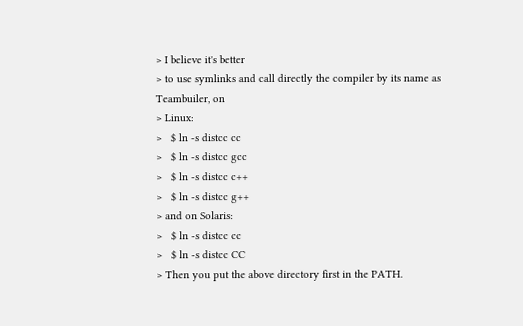> I believe it's better
> to use symlinks and call directly the compiler by its name as Teambuiler, on
> Linux:
>   $ ln -s distcc cc
>   $ ln -s distcc gcc
>   $ ln -s distcc c++
>   $ ln -s distcc g++
> and on Solaris:
>   $ ln -s distcc cc
>   $ ln -s distcc CC
> Then you put the above directory first in the PATH.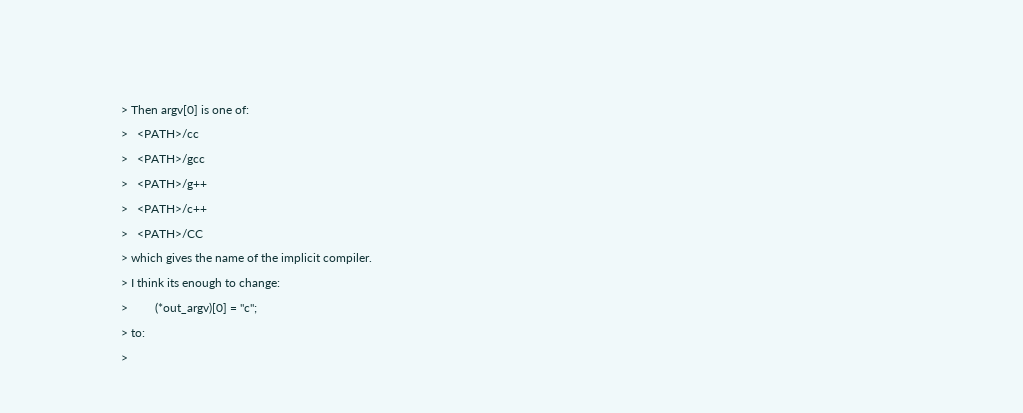> Then argv[0] is one of:
>   <PATH>/cc
>   <PATH>/gcc
>   <PATH>/g++
>   <PATH>/c++
>   <PATH>/CC
> which gives the name of the implicit compiler.
> I think its enough to change:
>         (*out_argv)[0] = "c";
> to:
>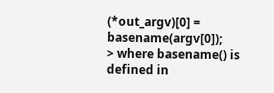(*out_argv)[0] = basename(argv[0]);
> where basename() is defined in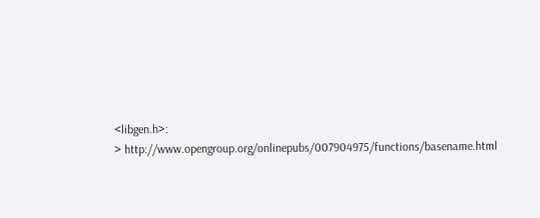<libgen.h>:
> http://www.opengroup.org/onlinepubs/007904975/functions/basename.html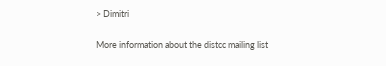> Dimitri

More information about the distcc mailing list